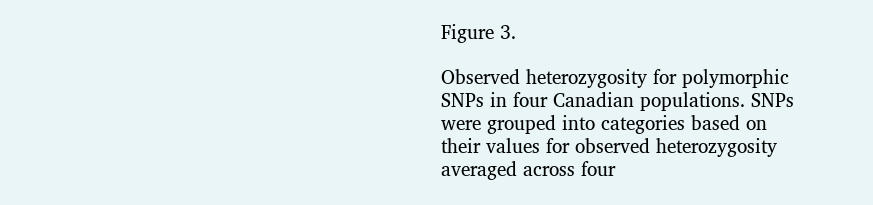Figure 3.

Observed heterozygosity for polymorphic SNPs in four Canadian populations. SNPs were grouped into categories based on their values for observed heterozygosity averaged across four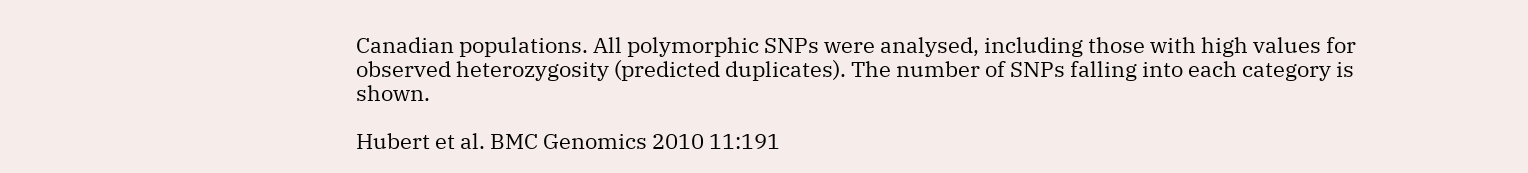Canadian populations. All polymorphic SNPs were analysed, including those with high values for observed heterozygosity (predicted duplicates). The number of SNPs falling into each category is shown.

Hubert et al. BMC Genomics 2010 11:191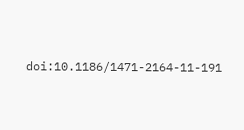doi:10.1186/1471-2164-11-191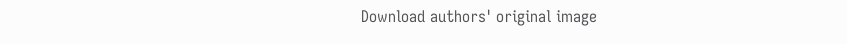Download authors' original image